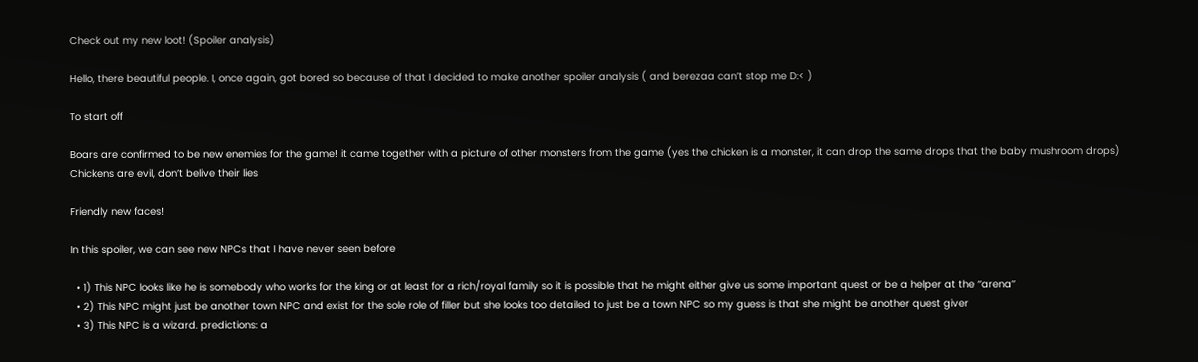Check out my new loot! (Spoiler analysis)

Hello, there beautiful people. I, once again, got bored so because of that I decided to make another spoiler analysis ( and berezaa can’t stop me D:< )

To start off

Boars are confirmed to be new enemies for the game! it came together with a picture of other monsters from the game (yes the chicken is a monster, it can drop the same drops that the baby mushroom drops)
Chickens are evil, don’t belive their lies

Friendly new faces!

In this spoiler, we can see new NPCs that I have never seen before

  • 1) This NPC looks like he is somebody who works for the king or at least for a rich/royal family so it is possible that he might either give us some important quest or be a helper at the ‘‘arena’’
  • 2) This NPC might just be another town NPC and exist for the sole role of filler but she looks too detailed to just be a town NPC so my guess is that she might be another quest giver
  • 3) This NPC is a wizard. predictions: a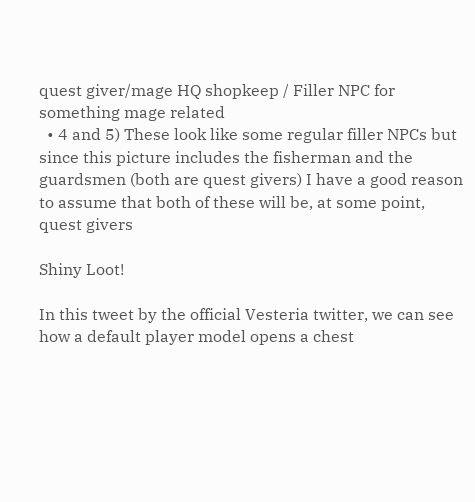quest giver/mage HQ shopkeep / Filler NPC for something mage related
  • 4 and 5) These look like some regular filler NPCs but since this picture includes the fisherman and the guardsmen (both are quest givers) I have a good reason to assume that both of these will be, at some point, quest givers

Shiny Loot!

In this tweet by the official Vesteria twitter, we can see how a default player model opens a chest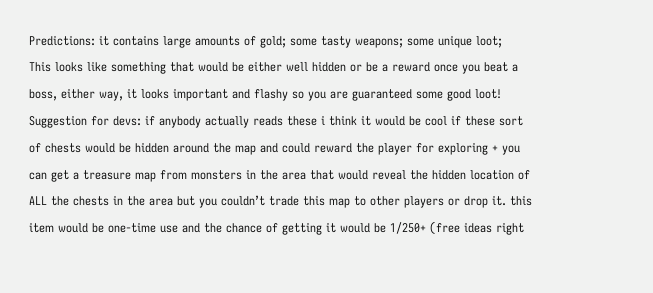Predictions: it contains large amounts of gold; some tasty weapons; some unique loot;
This looks like something that would be either well hidden or be a reward once you beat a boss, either way, it looks important and flashy so you are guaranteed some good loot!
Suggestion for devs: if anybody actually reads these i think it would be cool if these sort of chests would be hidden around the map and could reward the player for exploring + you can get a treasure map from monsters in the area that would reveal the hidden location of ALL the chests in the area but you couldn’t trade this map to other players or drop it. this item would be one-time use and the chance of getting it would be 1/250+ (free ideas right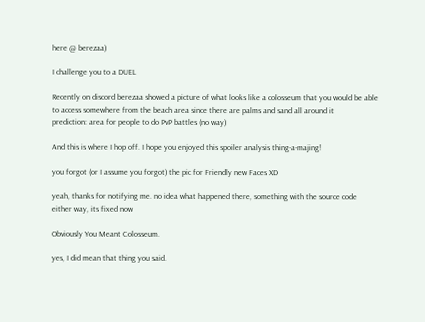here @ berezaa)

I challenge you to a DUEL

Recently on discord berezaa showed a picture of what looks like a colosseum that you would be able to access somewhere from the beach area since there are palms and sand all around it
prediction: area for people to do PvP battles (no way)

And this is where I hop off. I hope you enjoyed this spoiler analysis thing-a-majing!

you forgot (or I assume you forgot) the pic for Friendly new Faces XD

yeah, thanks for notifying me. no idea what happened there, something with the source code
either way, its fixed now

Obviously You Meant Colosseum.

yes, I did mean that thing you said.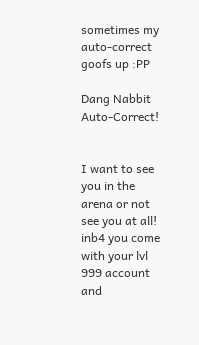sometimes my auto-correct goofs up :PP

Dang Nabbit Auto-Correct!


I want to see you in the arena or not see you at all!
inb4 you come with your lvl 999 account and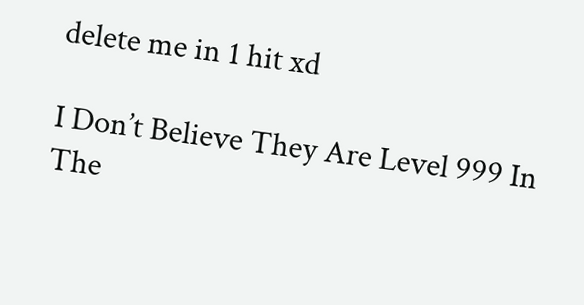delete me in 1 hit xd

I Don’t Believe They Are Level 999 In The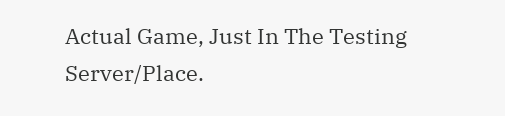Actual Game, Just In The Testing Server/Place.